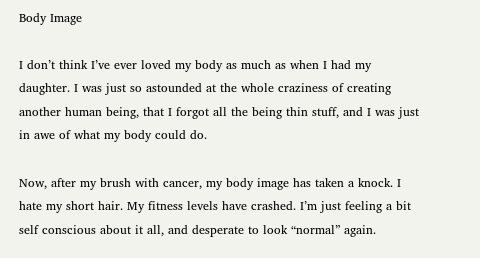Body Image

I don’t think I’ve ever loved my body as much as when I had my daughter. I was just so astounded at the whole craziness of creating another human being, that I forgot all the being thin stuff, and I was just in awe of what my body could do.

Now, after my brush with cancer, my body image has taken a knock. I hate my short hair. My fitness levels have crashed. I’m just feeling a bit self conscious about it all, and desperate to look “normal” again.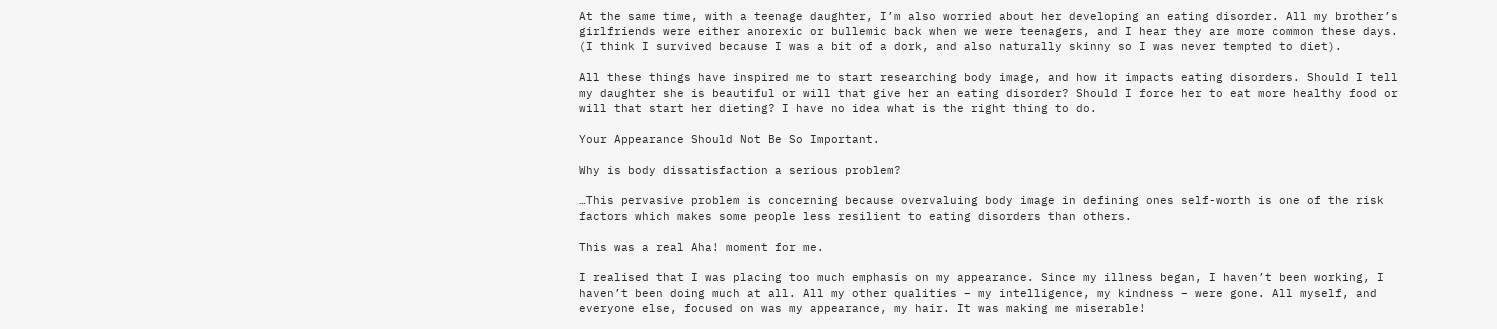At the same time, with a teenage daughter, I’m also worried about her developing an eating disorder. All my brother’s girlfriends were either anorexic or bullemic back when we were teenagers, and I hear they are more common these days. (I think I survived because I was a bit of a dork, and also naturally skinny so I was never tempted to diet).

All these things have inspired me to start researching body image, and how it impacts eating disorders. Should I tell my daughter she is beautiful or will that give her an eating disorder? Should I force her to eat more healthy food or will that start her dieting? I have no idea what is the right thing to do.

Your Appearance Should Not Be So Important.

Why is body dissatisfaction a serious problem?

…This pervasive problem is concerning because overvaluing body image in defining ones self-worth is one of the risk factors which makes some people less resilient to eating disorders than others.

This was a real Aha! moment for me.

I realised that I was placing too much emphasis on my appearance. Since my illness began, I haven’t been working, I haven’t been doing much at all. All my other qualities – my intelligence, my kindness – were gone. All myself, and everyone else, focused on was my appearance, my hair. It was making me miserable!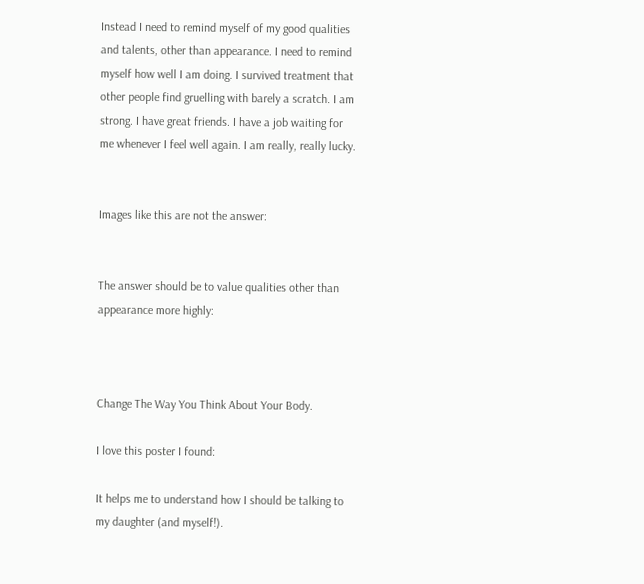Instead I need to remind myself of my good qualities and talents, other than appearance. I need to remind myself how well I am doing. I survived treatment that other people find gruelling with barely a scratch. I am strong. I have great friends. I have a job waiting for me whenever I feel well again. I am really, really lucky.


Images like this are not the answer:


The answer should be to value qualities other than appearance more highly:



Change The Way You Think About Your Body.

I love this poster I found:

It helps me to understand how I should be talking to my daughter (and myself!).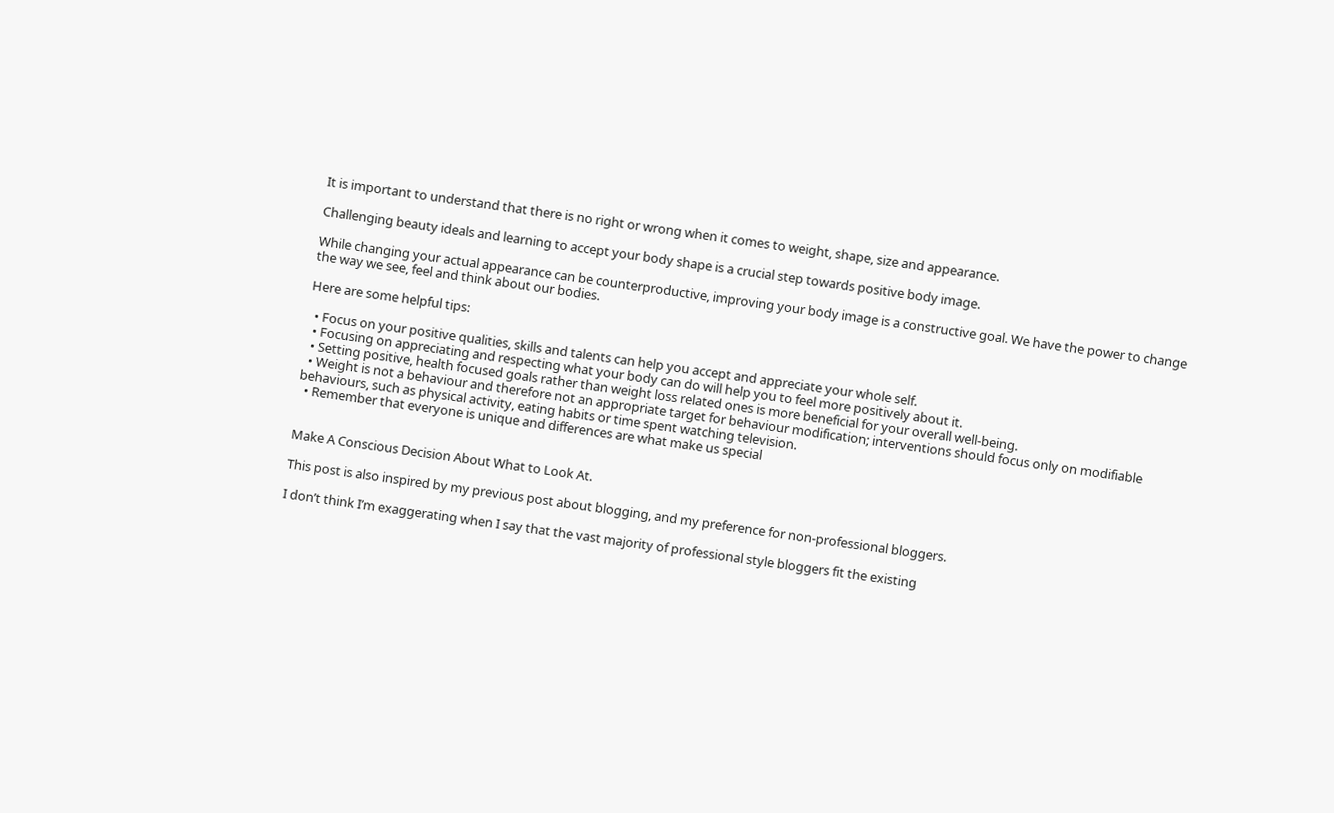It is important to understand that there is no right or wrong when it comes to weight, shape, size and appearance.

Challenging beauty ideals and learning to accept your body shape is a crucial step towards positive body image.

While changing your actual appearance can be counterproductive, improving your body image is a constructive goal. We have the power to change the way we see, feel and think about our bodies.

Here are some helpful tips:

  • Focus on your positive qualities, skills and talents can help you accept and appreciate your whole self.
  • Focusing on appreciating and respecting what your body can do will help you to feel more positively about it.
  • Setting positive, health focused goals rather than weight loss related ones is more beneficial for your overall well-being.
  • Weight is not a behaviour and therefore not an appropriate target for behaviour modification; interventions should focus only on modifiable behaviours, such as physical activity, eating habits or time spent watching television.
  • Remember that everyone is unique and differences are what make us special


Make A Conscious Decision About What to Look At.

This post is also inspired by my previous post about blogging, and my preference for non-professional bloggers.

I don’t think I’m exaggerating when I say that the vast majority of professional style bloggers fit the existing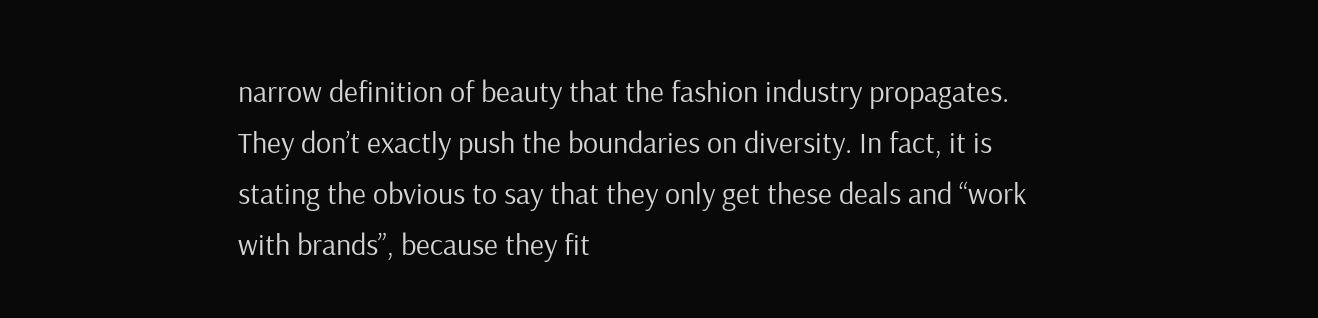narrow definition of beauty that the fashion industry propagates. They don’t exactly push the boundaries on diversity. In fact, it is stating the obvious to say that they only get these deals and “work with brands”, because they fit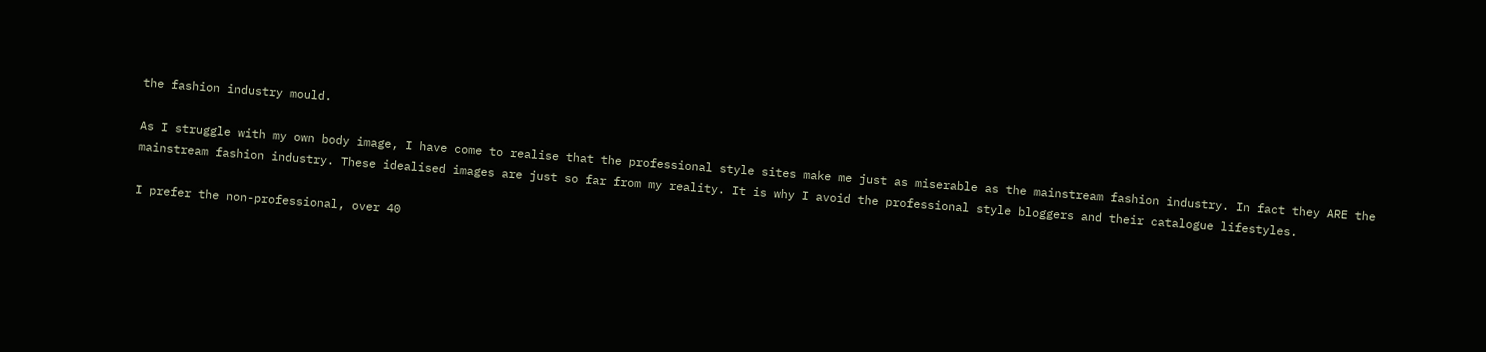the fashion industry mould.

As I struggle with my own body image, I have come to realise that the professional style sites make me just as miserable as the mainstream fashion industry. In fact they ARE the mainstream fashion industry. These idealised images are just so far from my reality. It is why I avoid the professional style bloggers and their catalogue lifestyles.

I prefer the non-professional, over 40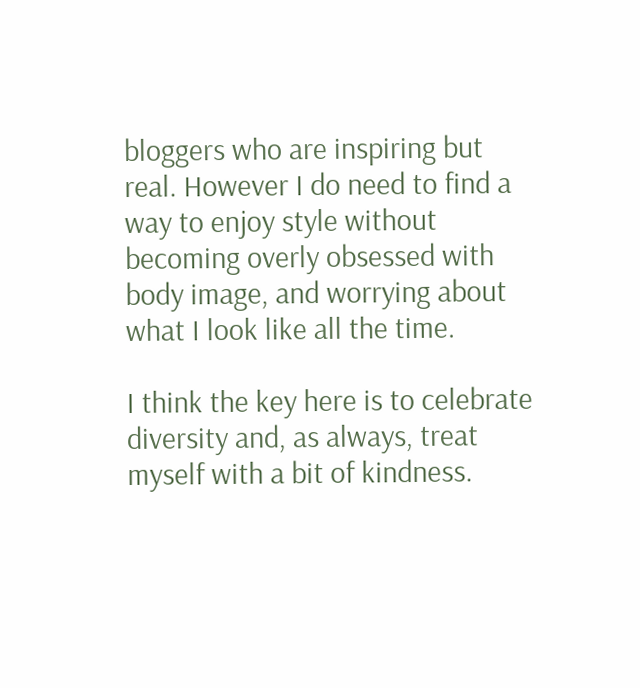bloggers who are inspiring but real. However I do need to find a way to enjoy style without becoming overly obsessed with body image, and worrying about what I look like all the time.

I think the key here is to celebrate diversity and, as always, treat myself with a bit of kindness.